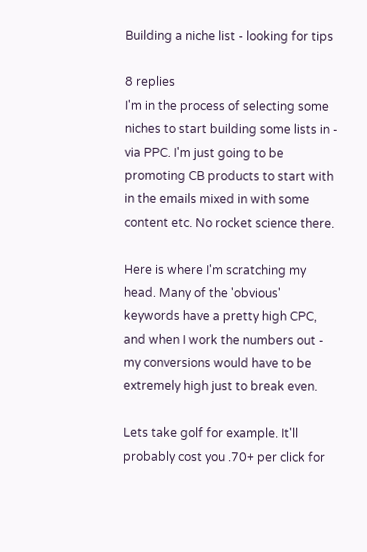Building a niche list - looking for tips

8 replies
I'm in the process of selecting some niches to start building some lists in - via PPC. I'm just going to be promoting CB products to start with in the emails mixed in with some content etc. No rocket science there.

Here is where I'm scratching my head. Many of the 'obvious' keywords have a pretty high CPC, and when I work the numbers out - my conversions would have to be extremely high just to break even.

Lets take golf for example. It'll probably cost you .70+ per click for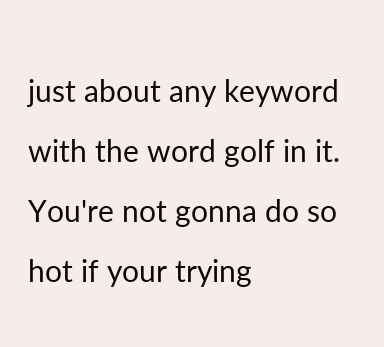just about any keyword with the word golf in it. You're not gonna do so hot if your trying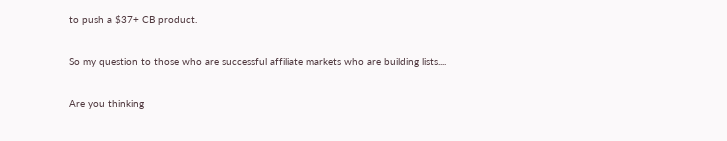to push a $37+ CB product.

So my question to those who are successful affiliate markets who are building lists....

Are you thinking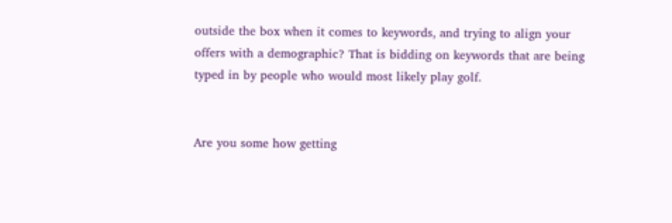outside the box when it comes to keywords, and trying to align your offers with a demographic? That is bidding on keywords that are being typed in by people who would most likely play golf.


Are you some how getting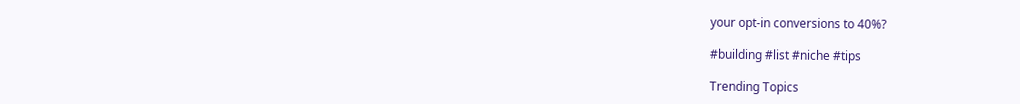your opt-in conversions to 40%?

#building #list #niche #tips

Trending Topics